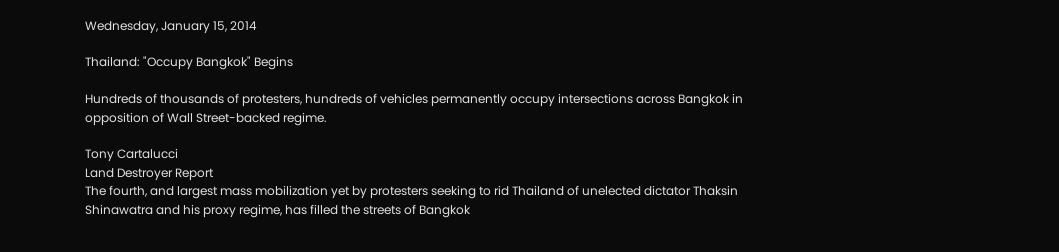Wednesday, January 15, 2014

Thailand: "Occupy Bangkok" Begins

Hundreds of thousands of protesters, hundreds of vehicles permanently occupy intersections across Bangkok in opposition of Wall Street-backed regime.

Tony Cartalucci
Land Destroyer Report
The fourth, and largest mass mobilization yet by protesters seeking to rid Thailand of unelected dictator Thaksin Shinawatra and his proxy regime, has filled the streets of Bangkok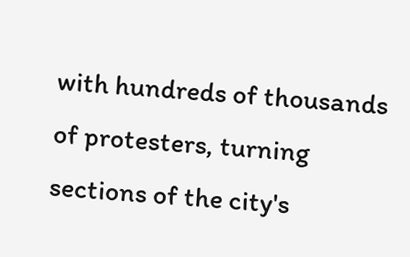with hundreds of thousands of protesters, turning sections of the city's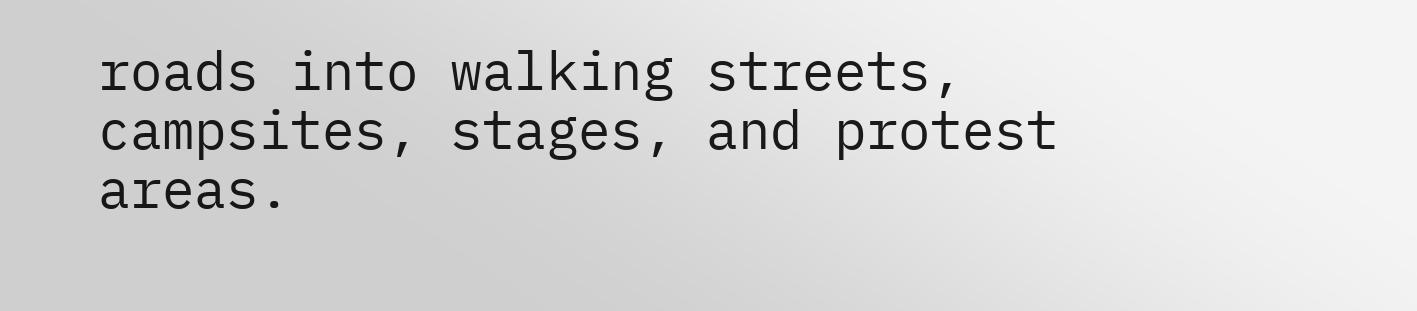roads into walking streets, campsites, stages, and protest areas.